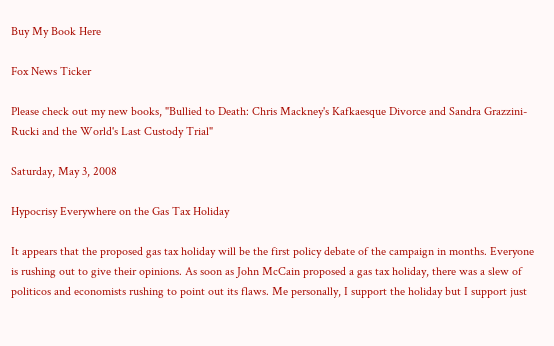Buy My Book Here

Fox News Ticker

Please check out my new books, "Bullied to Death: Chris Mackney's Kafkaesque Divorce and Sandra Grazzini-Rucki and the World's Last Custody Trial"

Saturday, May 3, 2008

Hypocrisy Everywhere on the Gas Tax Holiday

It appears that the proposed gas tax holiday will be the first policy debate of the campaign in months. Everyone is rushing out to give their opinions. As soon as John McCain proposed a gas tax holiday, there was a slew of politicos and economists rushing to point out its flaws. Me personally, I support the holiday but I support just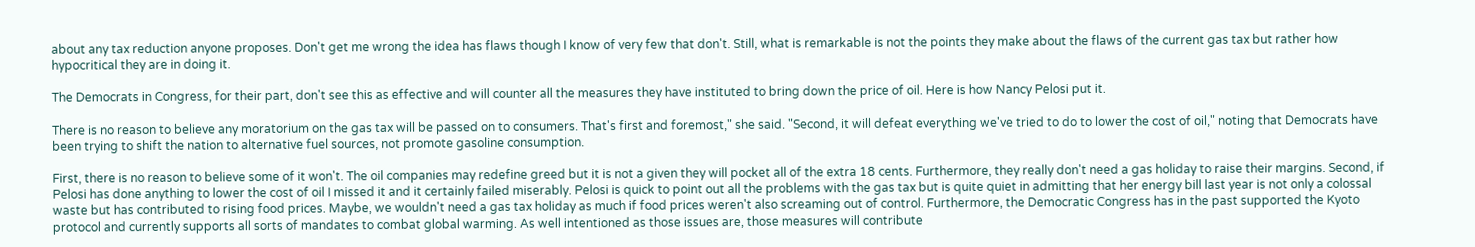about any tax reduction anyone proposes. Don't get me wrong the idea has flaws though I know of very few that don't. Still, what is remarkable is not the points they make about the flaws of the current gas tax but rather how hypocritical they are in doing it.

The Democrats in Congress, for their part, don't see this as effective and will counter all the measures they have instituted to bring down the price of oil. Here is how Nancy Pelosi put it.

There is no reason to believe any moratorium on the gas tax will be passed on to consumers. That's first and foremost," she said. "Second, it will defeat everything we've tried to do to lower the cost of oil," noting that Democrats have been trying to shift the nation to alternative fuel sources, not promote gasoline consumption.

First, there is no reason to believe some of it won't. The oil companies may redefine greed but it is not a given they will pocket all of the extra 18 cents. Furthermore, they really don't need a gas holiday to raise their margins. Second, if Pelosi has done anything to lower the cost of oil I missed it and it certainly failed miserably. Pelosi is quick to point out all the problems with the gas tax but is quite quiet in admitting that her energy bill last year is not only a colossal waste but has contributed to rising food prices. Maybe, we wouldn't need a gas tax holiday as much if food prices weren't also screaming out of control. Furthermore, the Democratic Congress has in the past supported the Kyoto protocol and currently supports all sorts of mandates to combat global warming. As well intentioned as those issues are, those measures will contribute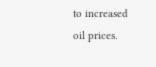to increased oil prices.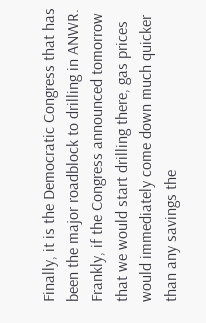Finally, it is the Democratic Congress that has been the major roadblock to drilling in ANWR. Frankly, if the Congress announced tomorrow that we would start drilling there, gas prices would immediately come down much quicker than any savings the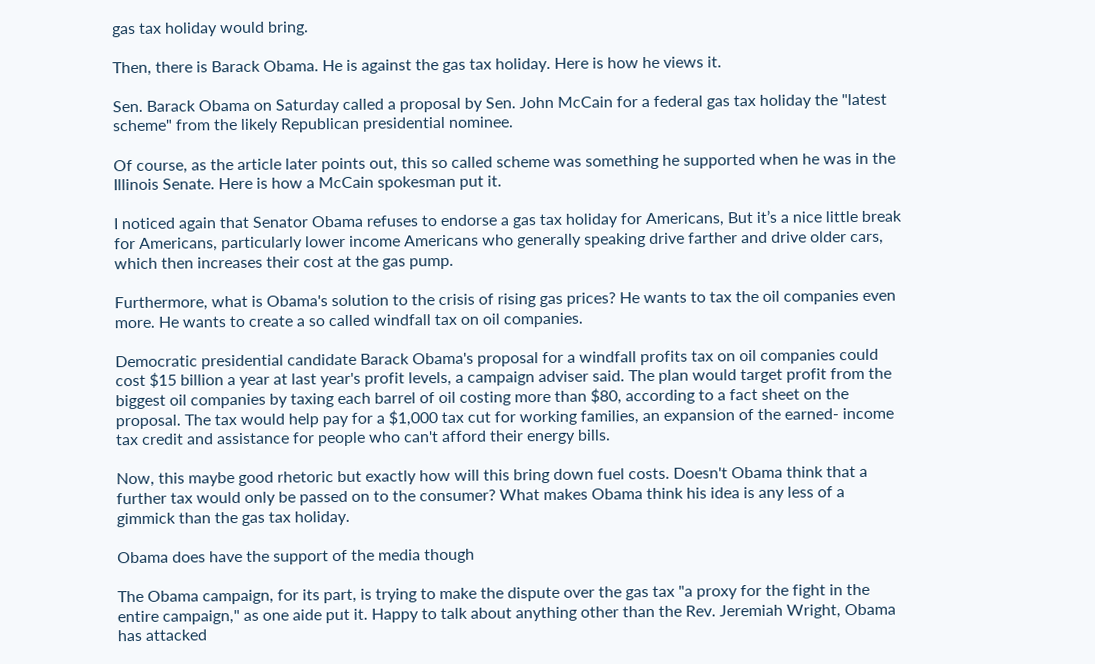gas tax holiday would bring.

Then, there is Barack Obama. He is against the gas tax holiday. Here is how he views it.

Sen. Barack Obama on Saturday called a proposal by Sen. John McCain for a federal gas tax holiday the "latest scheme" from the likely Republican presidential nominee.

Of course, as the article later points out, this so called scheme was something he supported when he was in the Illinois Senate. Here is how a McCain spokesman put it.

I noticed again that Senator Obama refuses to endorse a gas tax holiday for Americans, But it’s a nice little break for Americans, particularly lower income Americans who generally speaking drive farther and drive older cars, which then increases their cost at the gas pump.

Furthermore, what is Obama's solution to the crisis of rising gas prices? He wants to tax the oil companies even more. He wants to create a so called windfall tax on oil companies.

Democratic presidential candidate Barack Obama's proposal for a windfall profits tax on oil companies could cost $15 billion a year at last year's profit levels, a campaign adviser said. The plan would target profit from the biggest oil companies by taxing each barrel of oil costing more than $80, according to a fact sheet on the proposal. The tax would help pay for a $1,000 tax cut for working families, an expansion of the earned- income tax credit and assistance for people who can't afford their energy bills.

Now, this maybe good rhetoric but exactly how will this bring down fuel costs. Doesn't Obama think that a further tax would only be passed on to the consumer? What makes Obama think his idea is any less of a gimmick than the gas tax holiday.

Obama does have the support of the media though

The Obama campaign, for its part, is trying to make the dispute over the gas tax "a proxy for the fight in the entire campaign," as one aide put it. Happy to talk about anything other than the Rev. Jeremiah Wright, Obama has attacked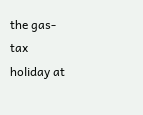the gas-tax holiday at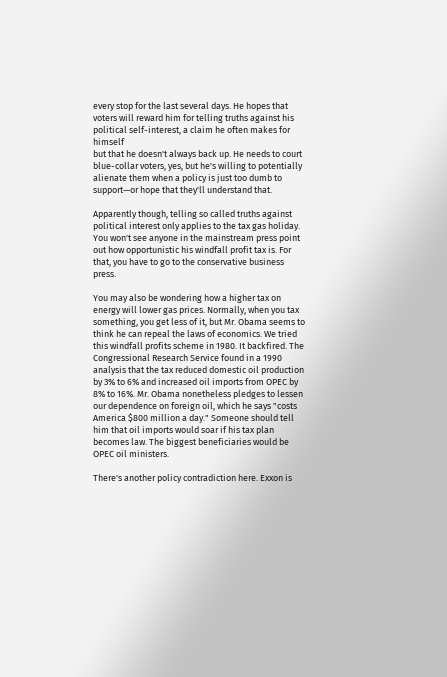every stop for the last several days. He hopes that voters will reward him for telling truths against his political self-interest, a claim he often makes for himself
but that he doesn't always back up. He needs to court blue-collar voters, yes, but he's willing to potentially alienate them when a policy is just too dumb to support—or hope that they'll understand that.

Apparently though, telling so called truths against political interest only applies to the tax gas holiday. You won't see anyone in the mainstream press point out how opportunistic his windfall profit tax is. For that, you have to go to the conservative business press.

You may also be wondering how a higher tax on energy will lower gas prices. Normally, when you tax something, you get less of it, but Mr. Obama seems to think he can repeal the laws of economics. We tried this windfall profits scheme in 1980. It backfired. The Congressional Research Service found in a 1990 analysis that the tax reduced domestic oil production by 3% to 6% and increased oil imports from OPEC by 8% to 16%. Mr. Obama nonetheless pledges to lessen our dependence on foreign oil, which he says "costs America $800 million a day." Someone should tell him that oil imports would soar if his tax plan becomes law. The biggest beneficiaries would be OPEC oil ministers.

There's another policy contradiction here. Exxon is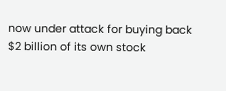now under attack for buying back $2 billion of its own stock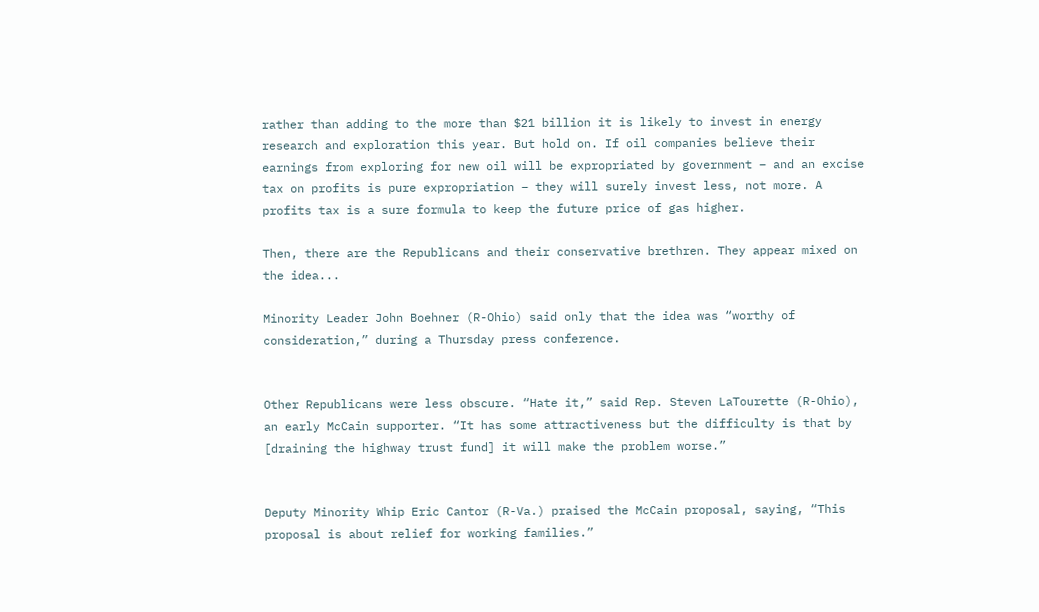rather than adding to the more than $21 billion it is likely to invest in energy research and exploration this year. But hold on. If oil companies believe their earnings from exploring for new oil will be expropriated by government – and an excise tax on profits is pure expropriation – they will surely invest less, not more. A profits tax is a sure formula to keep the future price of gas higher.

Then, there are the Republicans and their conservative brethren. They appear mixed on the idea...

Minority Leader John Boehner (R-Ohio) said only that the idea was “worthy of consideration,” during a Thursday press conference.


Other Republicans were less obscure. “Hate it,” said Rep. Steven LaTourette (R-Ohio), an early McCain supporter. “It has some attractiveness but the difficulty is that by [draining the highway trust fund] it will make the problem worse.”


Deputy Minority Whip Eric Cantor (R-Va.) praised the McCain proposal, saying, “This proposal is about relief for working families.”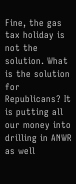Fine, the gas tax holiday is not the solution. What is the solution for Republicans? It is putting all our money into drilling in ANWR as well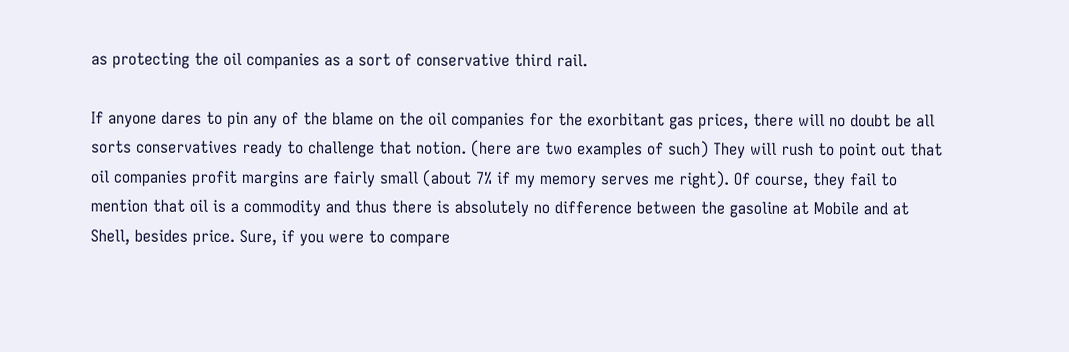as protecting the oil companies as a sort of conservative third rail.

If anyone dares to pin any of the blame on the oil companies for the exorbitant gas prices, there will no doubt be all sorts conservatives ready to challenge that notion. (here are two examples of such) They will rush to point out that oil companies profit margins are fairly small (about 7% if my memory serves me right). Of course, they fail to mention that oil is a commodity and thus there is absolutely no difference between the gasoline at Mobile and at Shell, besides price. Sure, if you were to compare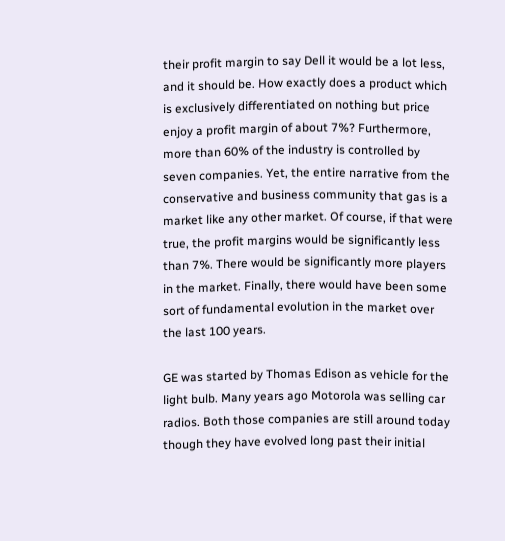their profit margin to say Dell it would be a lot less, and it should be. How exactly does a product which is exclusively differentiated on nothing but price enjoy a profit margin of about 7%? Furthermore, more than 60% of the industry is controlled by seven companies. Yet, the entire narrative from the conservative and business community that gas is a market like any other market. Of course, if that were true, the profit margins would be significantly less than 7%. There would be significantly more players in the market. Finally, there would have been some sort of fundamental evolution in the market over the last 100 years.

GE was started by Thomas Edison as vehicle for the light bulb. Many years ago Motorola was selling car radios. Both those companies are still around today though they have evolved long past their initial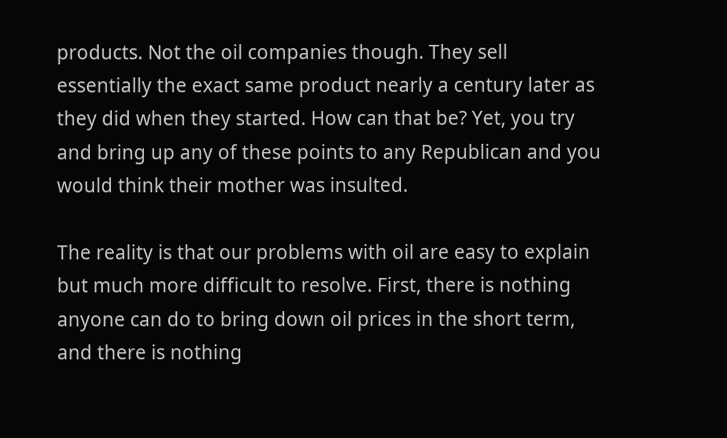products. Not the oil companies though. They sell essentially the exact same product nearly a century later as they did when they started. How can that be? Yet, you try and bring up any of these points to any Republican and you would think their mother was insulted.

The reality is that our problems with oil are easy to explain but much more difficult to resolve. First, there is nothing anyone can do to bring down oil prices in the short term, and there is nothing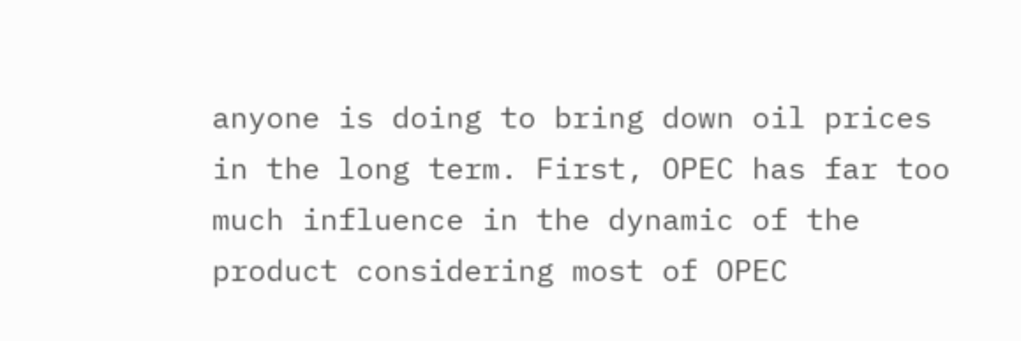anyone is doing to bring down oil prices in the long term. First, OPEC has far too much influence in the dynamic of the product considering most of OPEC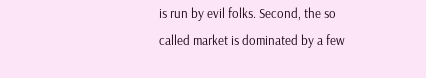is run by evil folks. Second, the so called market is dominated by a few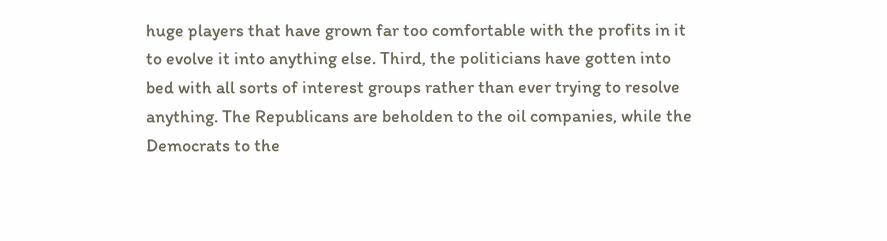huge players that have grown far too comfortable with the profits in it to evolve it into anything else. Third, the politicians have gotten into bed with all sorts of interest groups rather than ever trying to resolve anything. The Republicans are beholden to the oil companies, while the Democrats to the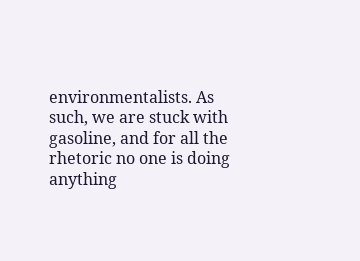environmentalists. As such, we are stuck with gasoline, and for all the rhetoric no one is doing anything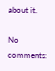about it.

No comments: